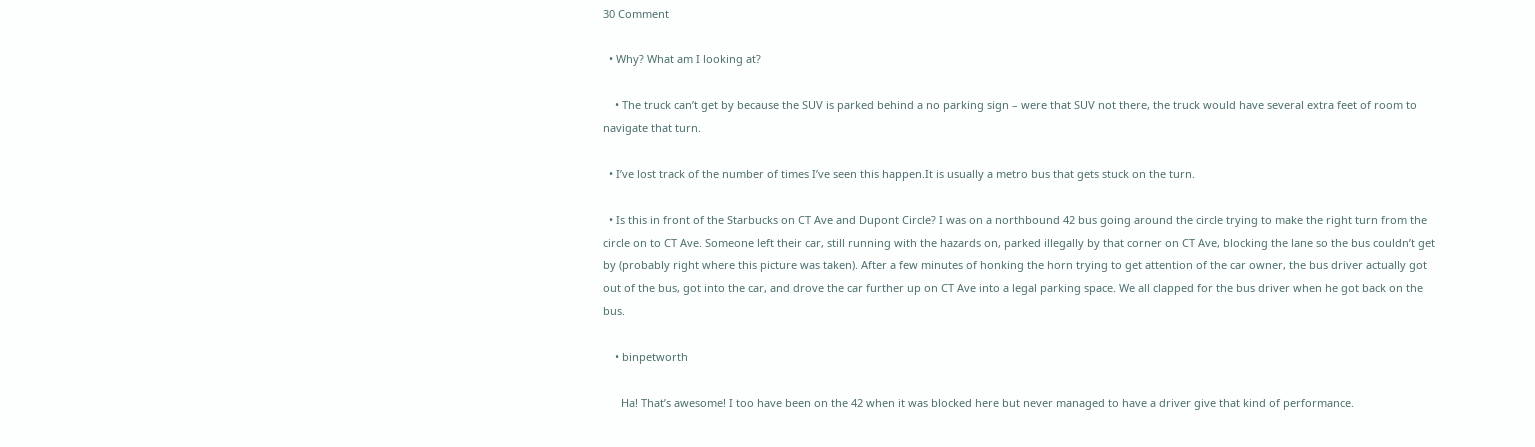30 Comment

  • Why? What am I looking at?

    • The truck can’t get by because the SUV is parked behind a no parking sign – were that SUV not there, the truck would have several extra feet of room to navigate that turn.

  • I’ve lost track of the number of times I’ve seen this happen.It is usually a metro bus that gets stuck on the turn.

  • Is this in front of the Starbucks on CT Ave and Dupont Circle? I was on a northbound 42 bus going around the circle trying to make the right turn from the circle on to CT Ave. Someone left their car, still running with the hazards on, parked illegally by that corner on CT Ave, blocking the lane so the bus couldn’t get by (probably right where this picture was taken). After a few minutes of honking the horn trying to get attention of the car owner, the bus driver actually got out of the bus, got into the car, and drove the car further up on CT Ave into a legal parking space. We all clapped for the bus driver when he got back on the bus.

    • binpetworth

      Ha! That’s awesome! I too have been on the 42 when it was blocked here but never managed to have a driver give that kind of performance.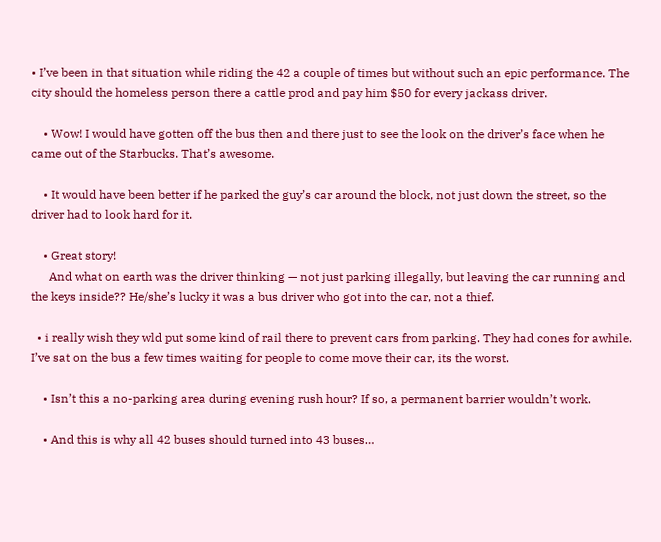• I’ve been in that situation while riding the 42 a couple of times but without such an epic performance. The city should the homeless person there a cattle prod and pay him $50 for every jackass driver.

    • Wow! I would have gotten off the bus then and there just to see the look on the driver’s face when he came out of the Starbucks. That’s awesome.

    • It would have been better if he parked the guy’s car around the block, not just down the street, so the driver had to look hard for it.

    • Great story!
      And what on earth was the driver thinking — not just parking illegally, but leaving the car running and the keys inside?? He/she’s lucky it was a bus driver who got into the car, not a thief.

  • i really wish they wld put some kind of rail there to prevent cars from parking. They had cones for awhile. I’ve sat on the bus a few times waiting for people to come move their car, its the worst.

    • Isn’t this a no-parking area during evening rush hour? If so, a permanent barrier wouldn’t work.

    • And this is why all 42 buses should turned into 43 buses…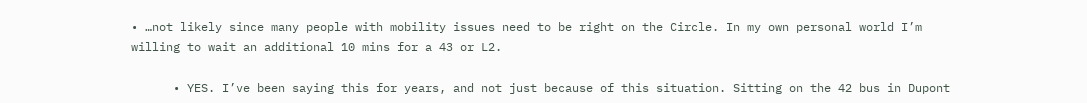• …not likely since many people with mobility issues need to be right on the Circle. In my own personal world I’m willing to wait an additional 10 mins for a 43 or L2.

      • YES. I’ve been saying this for years, and not just because of this situation. Sitting on the 42 bus in Dupont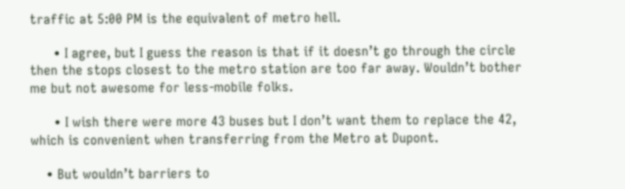traffic at 5:00 PM is the equivalent of metro hell.

      • I agree, but I guess the reason is that if it doesn’t go through the circle then the stops closest to the metro station are too far away. Wouldn’t bother me but not awesome for less-mobile folks.

      • I wish there were more 43 buses but I don’t want them to replace the 42, which is convenient when transferring from the Metro at Dupont.

    • But wouldn’t barriers to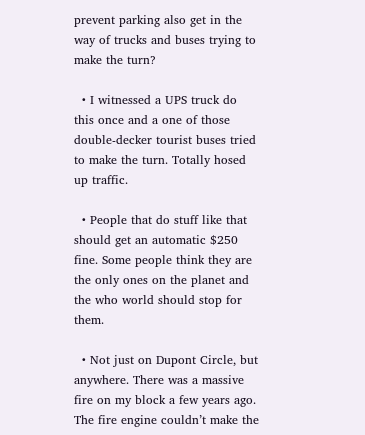prevent parking also get in the way of trucks and buses trying to make the turn?

  • I witnessed a UPS truck do this once and a one of those double-decker tourist buses tried to make the turn. Totally hosed up traffic.

  • People that do stuff like that should get an automatic $250 fine. Some people think they are the only ones on the planet and the who world should stop for them.

  • Not just on Dupont Circle, but anywhere. There was a massive fire on my block a few years ago. The fire engine couldn’t make the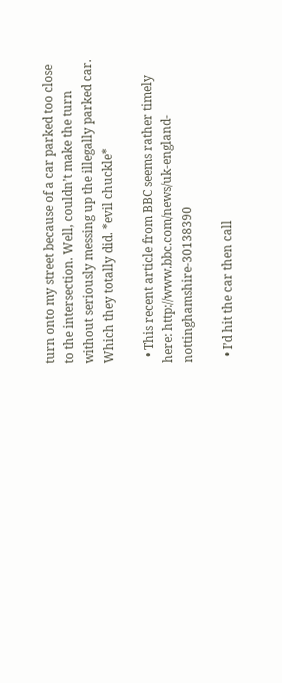turn onto my street because of a car parked too close to the intersection. Well, couldn’t make the turn without seriously messing up the illegally parked car. Which they totally did. *evil chuckle*

  • This recent article from BBC seems rather timely here: http://www.bbc.com/news/uk-england-nottinghamshire-30138390

  • I’d hit the car then call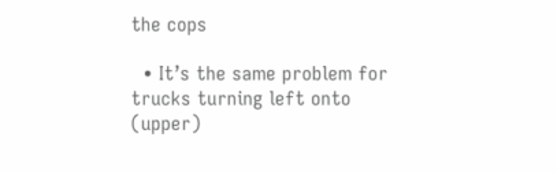the cops

  • It’s the same problem for trucks turning left onto (upper)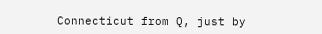Connecticut from Q, just by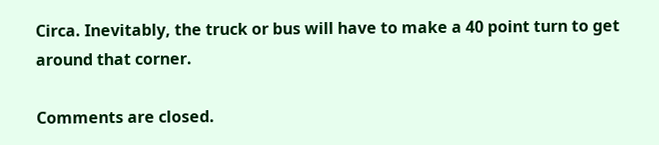Circa. Inevitably, the truck or bus will have to make a 40 point turn to get around that corner.

Comments are closed.